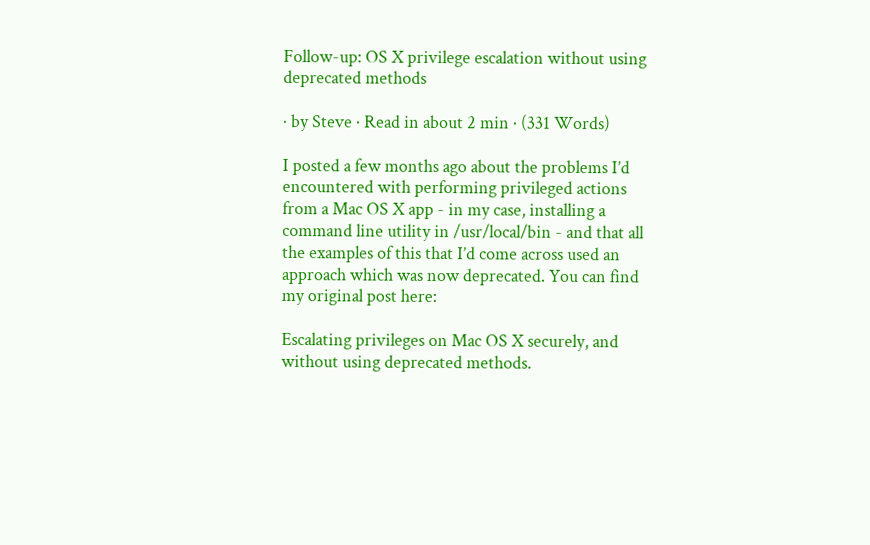Follow-up: OS X privilege escalation without using deprecated methods

· by Steve · Read in about 2 min · (331 Words)

I posted a few months ago about the problems I’d encountered with performing privileged actions from a Mac OS X app - in my case, installing a command line utility in /usr/local/bin - and that all the examples of this that I’d come across used an approach which was now deprecated. You can find my original post here:

Escalating privileges on Mac OS X securely, and without using deprecated methods.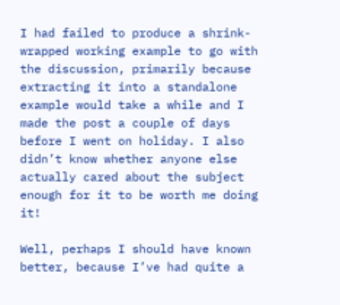I had failed to produce a shrink-wrapped working example to go with the discussion, primarily because extracting it into a standalone example would take a while and I made the post a couple of days before I went on holiday. I also didn’t know whether anyone else actually cared about the subject enough for it to be worth me doing it!

Well, perhaps I should have known better, because I’ve had quite a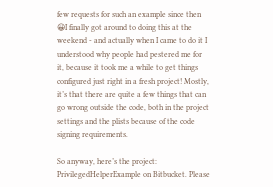few requests for such an example since then 😀I finally got around to doing this at the weekend - and actually when I came to do it I understood why people had pestered me for it, because it took me a while to get things configured just right in a fresh project! Mostly, it’s that there are quite a few things that can go wrong outside the code, both in the project settings and the plists because of the code signing requirements.

So anyway, here’s the project: PrivilegedHelperExample on Bitbucket. Please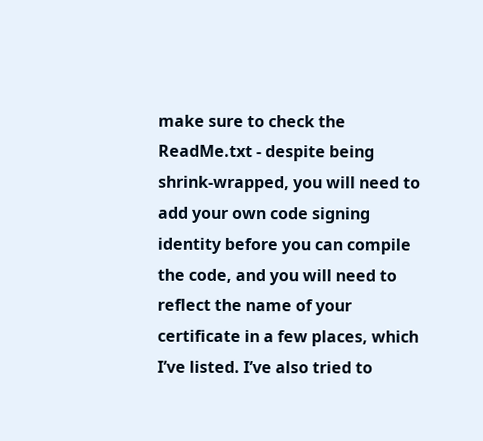make sure to check the ReadMe.txt - despite being shrink-wrapped, you will need to add your own code signing identity before you can compile the code, and you will need to reflect the name of your certificate in a few places, which I’ve listed. I’ve also tried to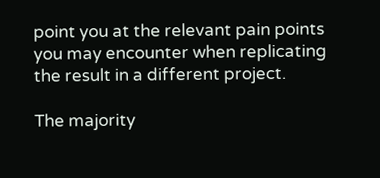point you at the relevant pain points you may encounter when replicating the result in a different project.

The majority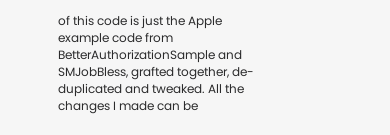of this code is just the Apple example code from BetterAuthorizationSample and SMJobBless, grafted together, de-duplicated and tweaked. All the changes I made can be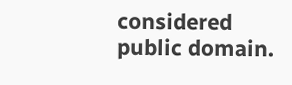considered public domain.